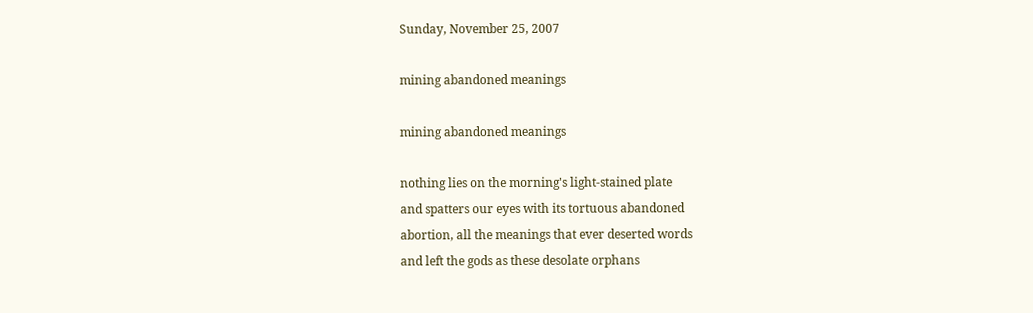Sunday, November 25, 2007

mining abandoned meanings

mining abandoned meanings

nothing lies on the morning's light-stained plate
and spatters our eyes with its tortuous abandoned
abortion, all the meanings that ever deserted words
and left the gods as these desolate orphans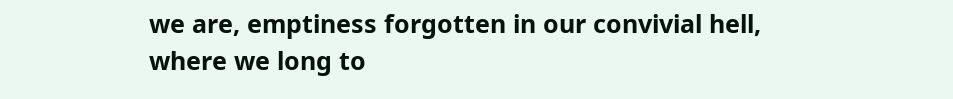we are, emptiness forgotten in our convivial hell,
where we long to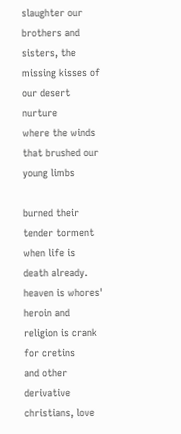slaughter our brothers and
sisters, the missing kisses of our desert nurture
where the winds that brushed our young limbs

burned their tender torment when life is death already.
heaven is whores' heroin and religion is crank for cretins
and other derivative christians, love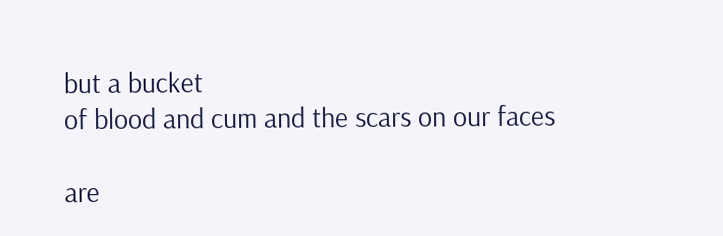but a bucket
of blood and cum and the scars on our faces

are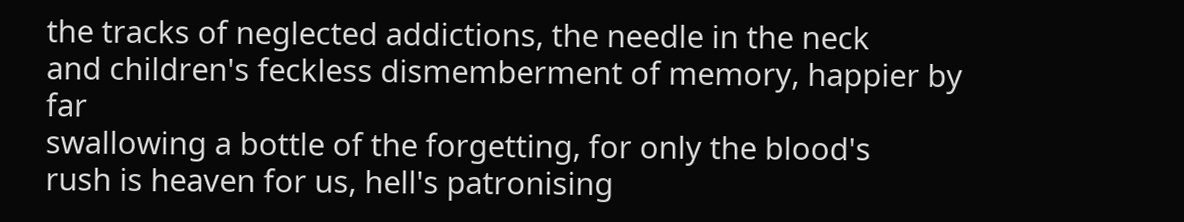the tracks of neglected addictions, the needle in the neck
and children's feckless dismemberment of memory, happier by far
swallowing a bottle of the forgetting, for only the blood's
rush is heaven for us, hell's patronising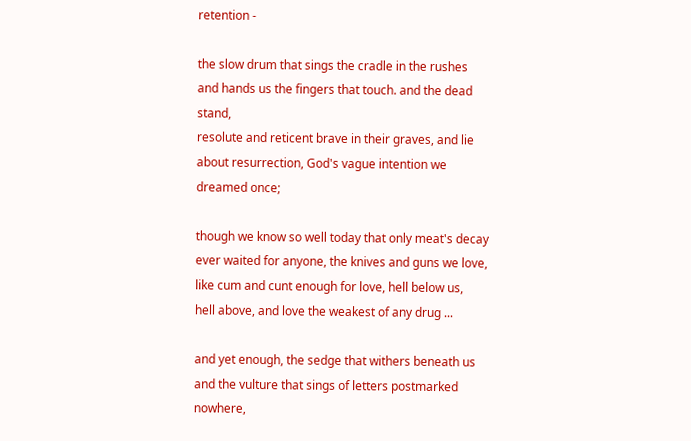retention -

the slow drum that sings the cradle in the rushes
and hands us the fingers that touch. and the dead stand,
resolute and reticent brave in their graves, and lie
about resurrection, God's vague intention we dreamed once;

though we know so well today that only meat's decay
ever waited for anyone, the knives and guns we love,
like cum and cunt enough for love, hell below us,
hell above, and love the weakest of any drug ...

and yet enough, the sedge that withers beneath us
and the vulture that sings of letters postmarked nowhere,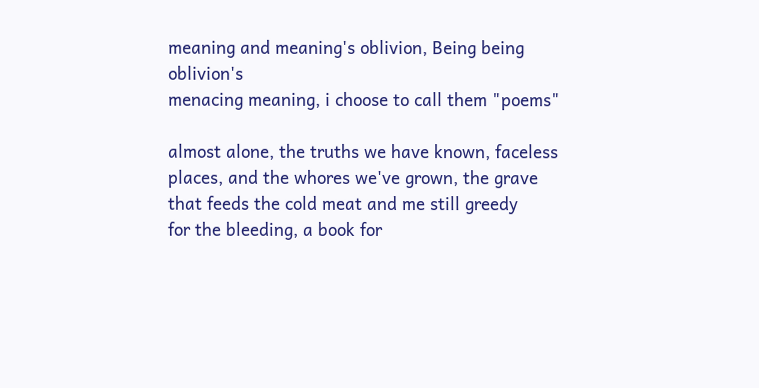meaning and meaning's oblivion, Being being oblivion's
menacing meaning, i choose to call them "poems"

almost alone, the truths we have known, faceless
places, and the whores we've grown, the grave
that feeds the cold meat and me still greedy
for the bleeding, a book for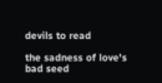devils to read

the sadness of love's bad seed